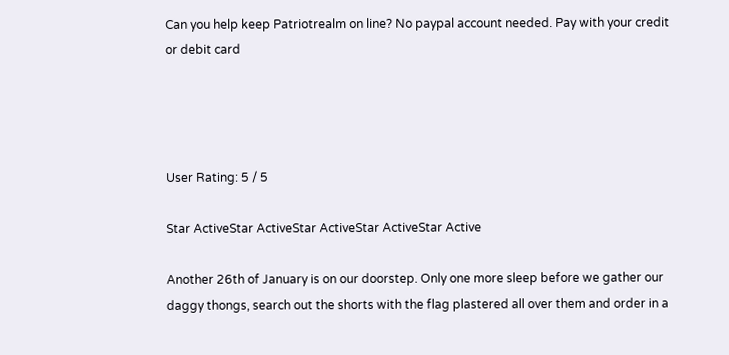Can you help keep Patriotrealm on line? No paypal account needed. Pay with your credit or debit card




User Rating: 5 / 5

Star ActiveStar ActiveStar ActiveStar ActiveStar Active

Another 26th of January is on our doorstep. Only one more sleep before we gather our daggy thongs, search out the shorts with the flag plastered all over them and order in a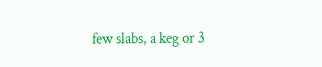few slabs, a keg or 3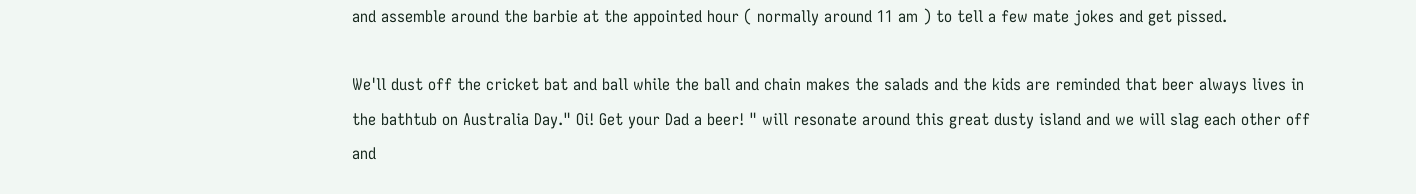and assemble around the barbie at the appointed hour ( normally around 11 am ) to tell a few mate jokes and get pissed.

We'll dust off the cricket bat and ball while the ball and chain makes the salads and the kids are reminded that beer always lives in the bathtub on Australia Day." Oi! Get your Dad a beer! " will resonate around this great dusty island and we will slag each other off and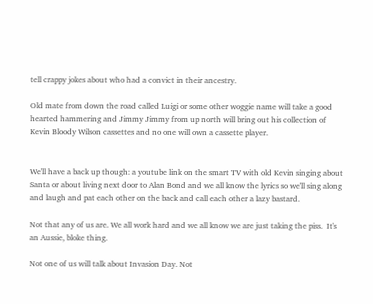tell crappy jokes about who had a convict in their ancestry.

Old mate from down the road called Luigi or some other woggie name will take a good hearted hammering and Jimmy Jimmy from up north will bring out his collection of Kevin Bloody Wilson cassettes and no one will own a cassette player.


We'll have a back up though: a youtube link on the smart TV with old Kevin singing about Santa or about living next door to Alan Bond and we all know the lyrics so we'll sing along and laugh and pat each other on the back and call each other a lazy bastard.

Not that any of us are. We all work hard and we all know we are just taking the piss.  It's an Aussie, bloke thing.

Not one of us will talk about Invasion Day. Not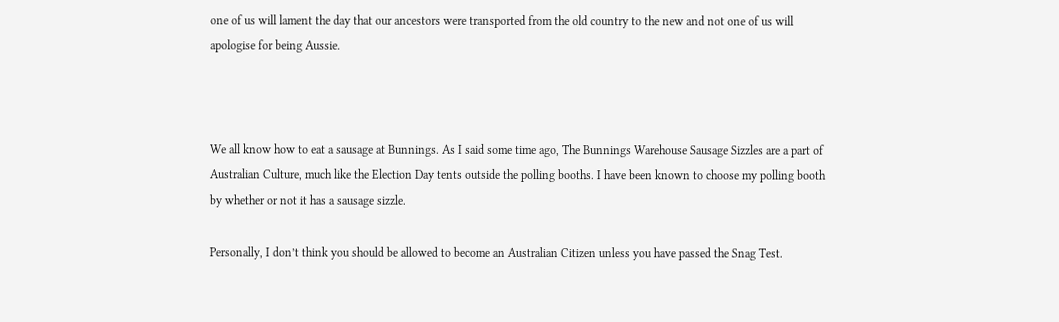one of us will lament the day that our ancestors were transported from the old country to the new and not one of us will apologise for being Aussie.



We all know how to eat a sausage at Bunnings. As I said some time ago, The Bunnings Warehouse Sausage Sizzles are a part of Australian Culture, much like the Election Day tents outside the polling booths. I have been known to choose my polling booth by whether or not it has a sausage sizzle.

Personally, I don’t think you should be allowed to become an Australian Citizen unless you have passed the Snag Test.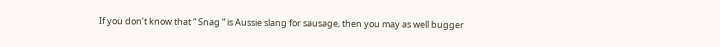If you don’t know that “ Snag “ is Aussie slang for sausage, then you may as well bugger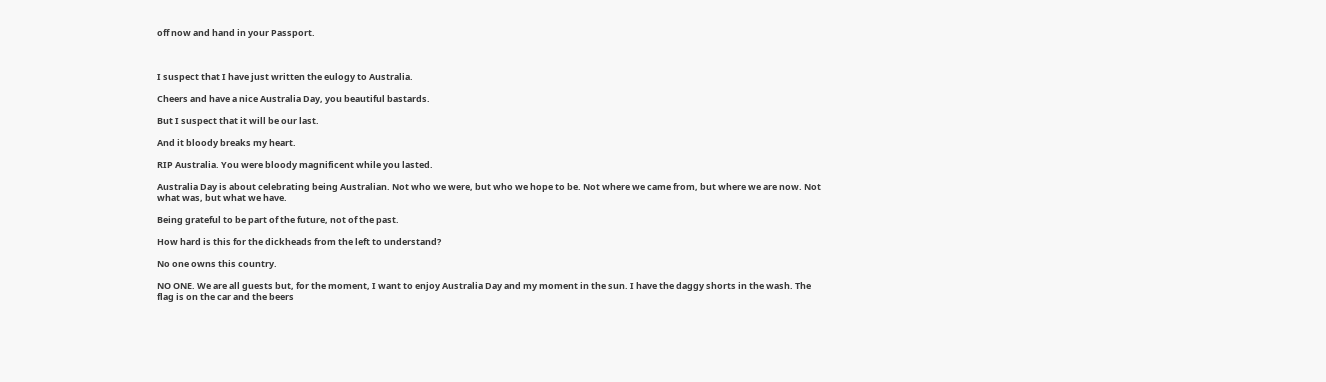off now and hand in your Passport.



I suspect that I have just written the eulogy to Australia.

Cheers and have a nice Australia Day, you beautiful bastards.

But I suspect that it will be our last.

And it bloody breaks my heart.

RIP Australia. You were bloody magnificent while you lasted.

Australia Day is about celebrating being Australian. Not who we were, but who we hope to be. Not where we came from, but where we are now. Not what was, but what we have.

Being grateful to be part of the future, not of the past.

How hard is this for the dickheads from the left to understand?

No one owns this country.

NO ONE. We are all guests but, for the moment, I want to enjoy Australia Day and my moment in the sun. I have the daggy shorts in the wash. The flag is on the car and the beers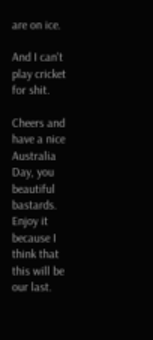are on ice.

And I can't play cricket for shit.

Cheers and have a nice Australia Day, you beautiful bastards. Enjoy it because I think that this will be our last.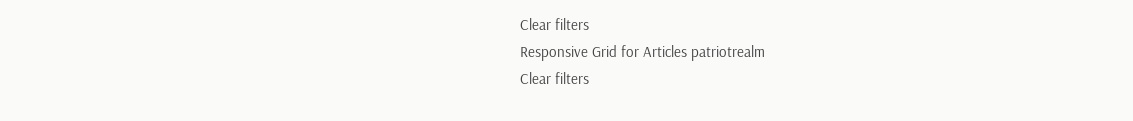Clear filters
Responsive Grid for Articles patriotrealm
Clear filters